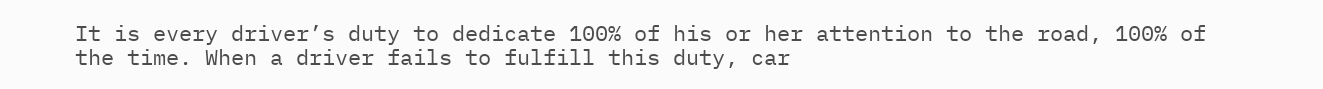It is every driver’s duty to dedicate 100% of his or her attention to the road, 100% of the time. When a driver fails to fulfill this duty, car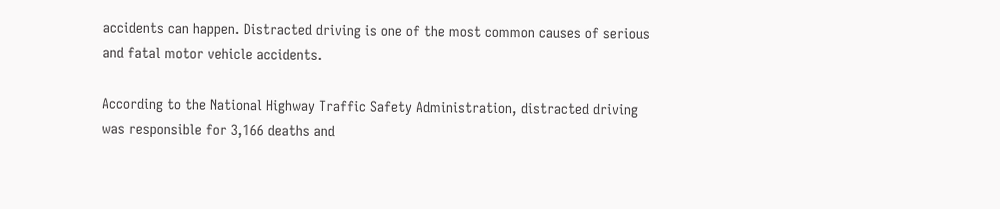accidents can happen. Distracted driving is one of the most common causes of serious and fatal motor vehicle accidents.

According to the National Highway Traffic Safety Administration, distracted driving was responsible for 3,166 deaths and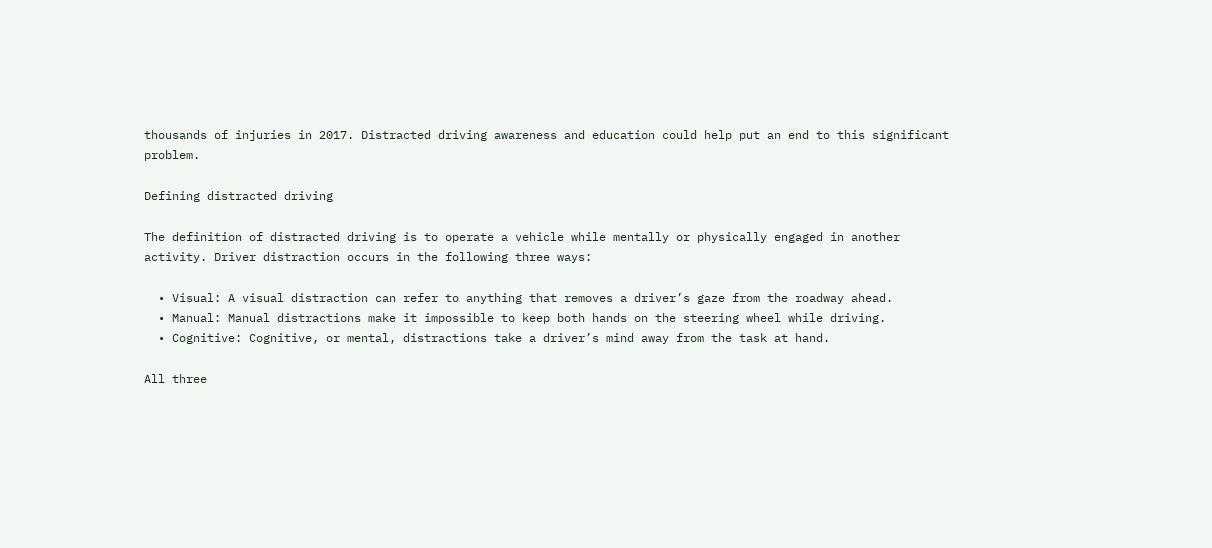thousands of injuries in 2017. Distracted driving awareness and education could help put an end to this significant problem.

Defining distracted driving

The definition of distracted driving is to operate a vehicle while mentally or physically engaged in another activity. Driver distraction occurs in the following three ways:

  • Visual: A visual distraction can refer to anything that removes a driver’s gaze from the roadway ahead.
  • Manual: Manual distractions make it impossible to keep both hands on the steering wheel while driving.
  • Cognitive: Cognitive, or mental, distractions take a driver’s mind away from the task at hand.

All three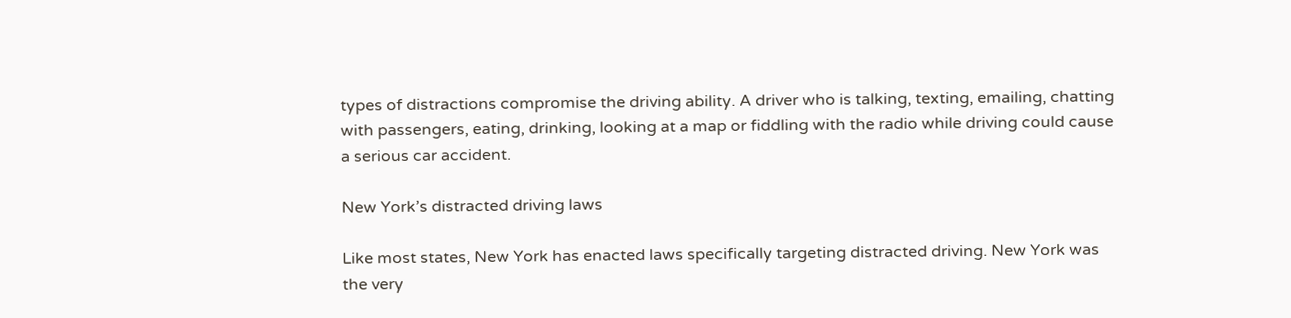types of distractions compromise the driving ability. A driver who is talking, texting, emailing, chatting with passengers, eating, drinking, looking at a map or fiddling with the radio while driving could cause a serious car accident.

New York’s distracted driving laws

Like most states, New York has enacted laws specifically targeting distracted driving. New York was the very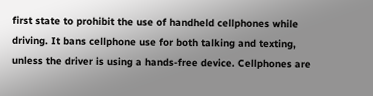first state to prohibit the use of handheld cellphones while driving. It bans cellphone use for both talking and texting, unless the driver is using a hands-free device. Cellphones are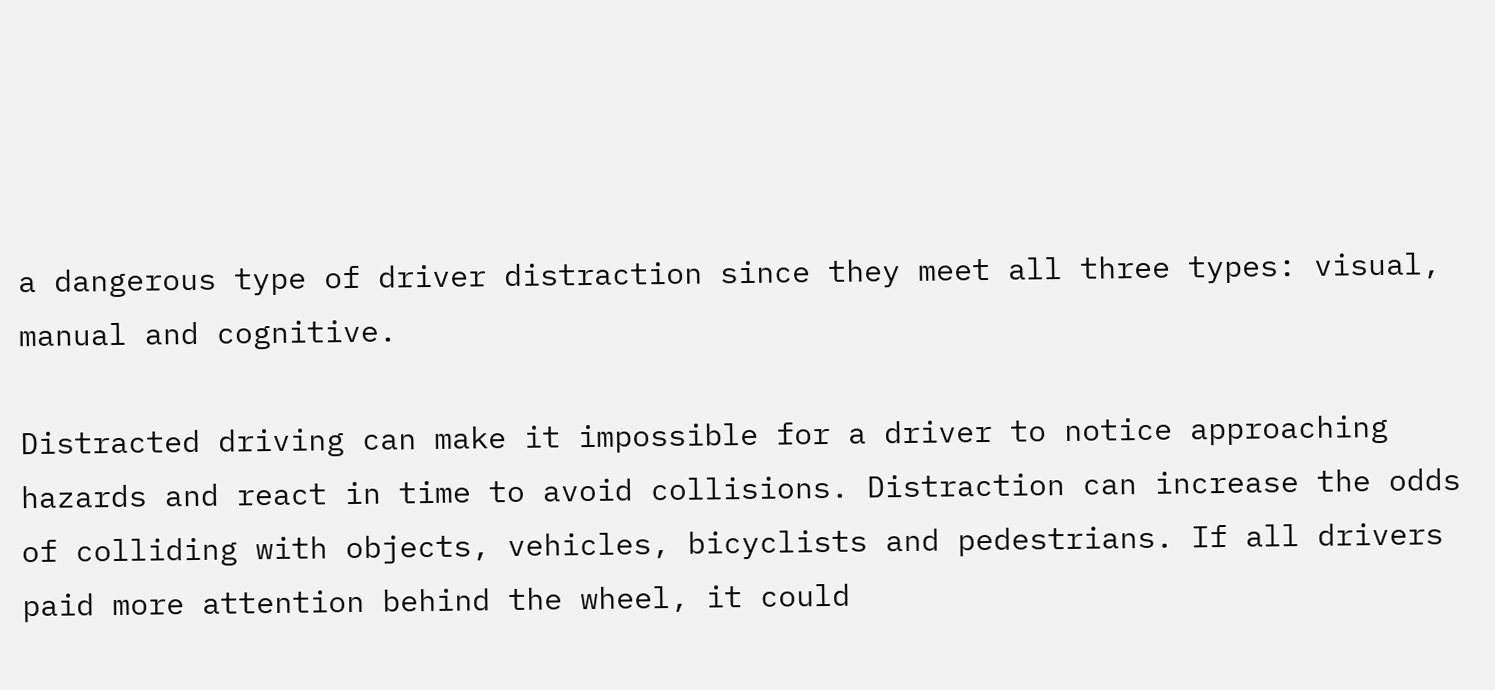a dangerous type of driver distraction since they meet all three types: visual, manual and cognitive.

Distracted driving can make it impossible for a driver to notice approaching hazards and react in time to avoid collisions. Distraction can increase the odds of colliding with objects, vehicles, bicyclists and pedestrians. If all drivers paid more attention behind the wheel, it could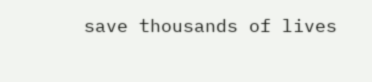save thousands of lives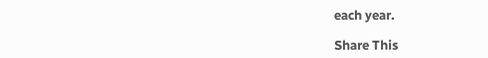each year.

Share This